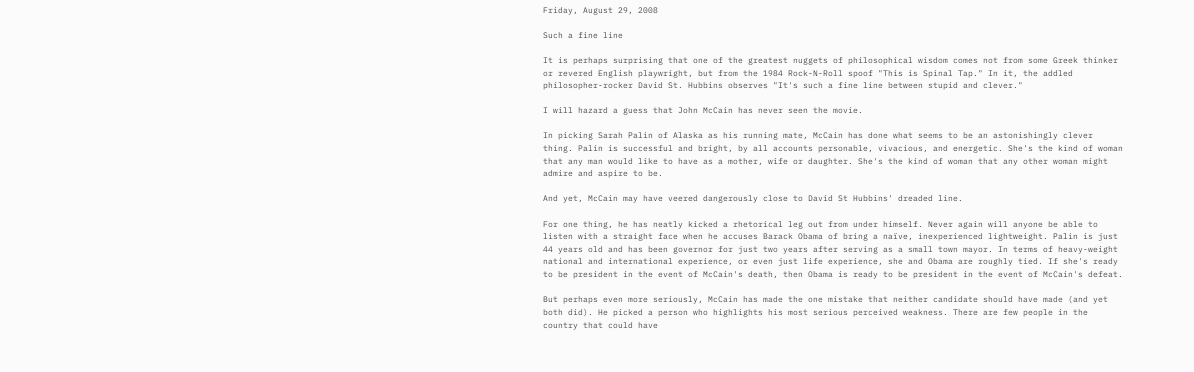Friday, August 29, 2008

Such a fine line

It is perhaps surprising that one of the greatest nuggets of philosophical wisdom comes not from some Greek thinker or revered English playwright, but from the 1984 Rock-N-Roll spoof "This is Spinal Tap." In it, the addled philosopher-rocker David St. Hubbins observes "It's such a fine line between stupid and clever."

I will hazard a guess that John McCain has never seen the movie.

In picking Sarah Palin of Alaska as his running mate, McCain has done what seems to be an astonishingly clever thing. Palin is successful and bright, by all accounts personable, vivacious, and energetic. She's the kind of woman that any man would like to have as a mother, wife or daughter. She's the kind of woman that any other woman might admire and aspire to be.

And yet, McCain may have veered dangerously close to David St Hubbins' dreaded line.

For one thing, he has neatly kicked a rhetorical leg out from under himself. Never again will anyone be able to listen with a straight face when he accuses Barack Obama of bring a naïve, inexperienced lightweight. Palin is just 44 years old and has been governor for just two years after serving as a small town mayor. In terms of heavy-weight national and international experience, or even just life experience, she and Obama are roughly tied. If she's ready to be president in the event of McCain's death, then Obama is ready to be president in the event of McCain's defeat.

But perhaps even more seriously, McCain has made the one mistake that neither candidate should have made (and yet both did). He picked a person who highlights his most serious perceived weakness. There are few people in the country that could have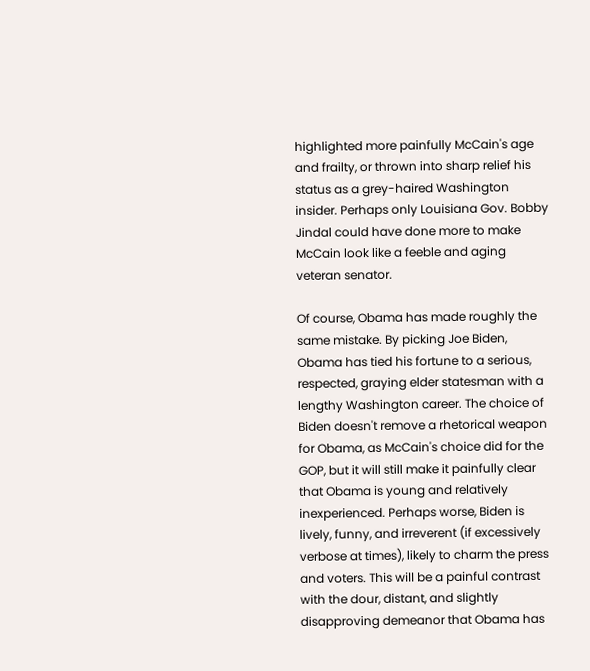highlighted more painfully McCain's age and frailty, or thrown into sharp relief his status as a grey-haired Washington insider. Perhaps only Louisiana Gov. Bobby Jindal could have done more to make McCain look like a feeble and aging veteran senator.

Of course, Obama has made roughly the same mistake. By picking Joe Biden, Obama has tied his fortune to a serious, respected, graying elder statesman with a lengthy Washington career. The choice of Biden doesn't remove a rhetorical weapon for Obama, as McCain's choice did for the GOP, but it will still make it painfully clear that Obama is young and relatively inexperienced. Perhaps worse, Biden is lively, funny, and irreverent (if excessively verbose at times), likely to charm the press and voters. This will be a painful contrast with the dour, distant, and slightly disapproving demeanor that Obama has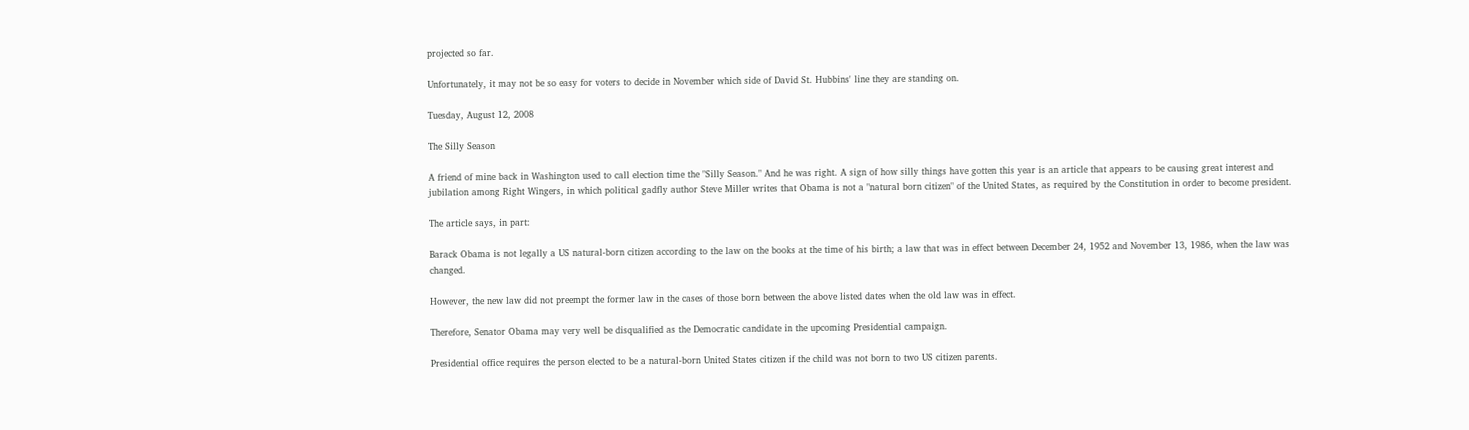projected so far.

Unfortunately, it may not be so easy for voters to decide in November which side of David St. Hubbins' line they are standing on.

Tuesday, August 12, 2008

The Silly Season

A friend of mine back in Washington used to call election time the "Silly Season." And he was right. A sign of how silly things have gotten this year is an article that appears to be causing great interest and jubilation among Right Wingers, in which political gadfly author Steve Miller writes that Obama is not a "natural born citizen" of the United States, as required by the Constitution in order to become president.

The article says, in part:

Barack Obama is not legally a US natural-born citizen according to the law on the books at the time of his birth; a law that was in effect between December 24, 1952 and November 13, 1986, when the law was changed.

However, the new law did not preempt the former law in the cases of those born between the above listed dates when the old law was in effect.

Therefore, Senator Obama may very well be disqualified as the Democratic candidate in the upcoming Presidential campaign.

Presidential office requires the person elected to be a natural-born United States citizen if the child was not born to two US citizen parents.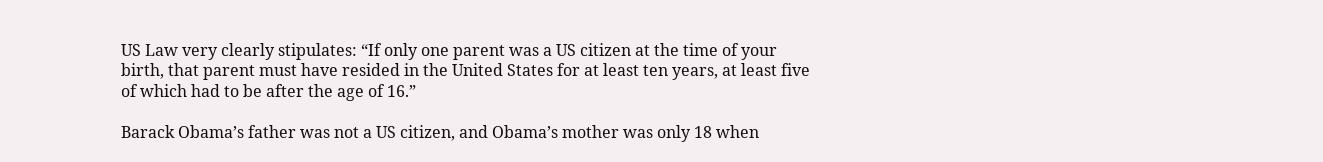US Law very clearly stipulates: “If only one parent was a US citizen at the time of your birth, that parent must have resided in the United States for at least ten years, at least five of which had to be after the age of 16.”

Barack Obama’s father was not a US citizen, and Obama’s mother was only 18 when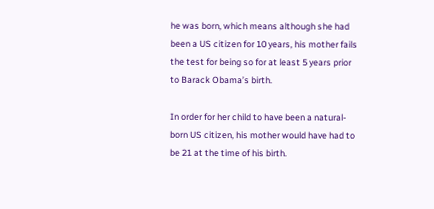he was born, which means although she had been a US citizen for 10 years, his mother fails the test for being so for at least 5 years prior to Barack Obama’s birth.

In order for her child to have been a natural-born US citizen, his mother would have had to be 21 at the time of his birth.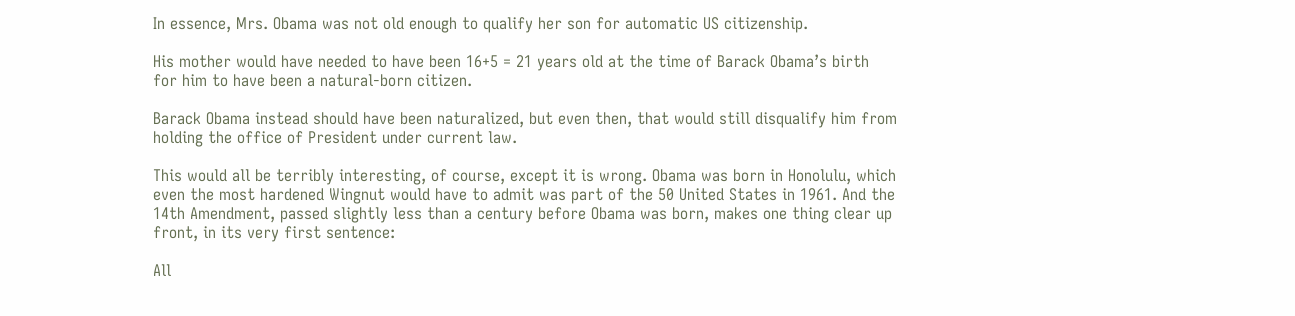In essence, Mrs. Obama was not old enough to qualify her son for automatic US citizenship.

His mother would have needed to have been 16+5 = 21 years old at the time of Barack Obama’s birth for him to have been a natural-born citizen.

Barack Obama instead should have been naturalized, but even then, that would still disqualify him from holding the office of President under current law.

This would all be terribly interesting, of course, except it is wrong. Obama was born in Honolulu, which even the most hardened Wingnut would have to admit was part of the 50 United States in 1961. And the 14th Amendment, passed slightly less than a century before Obama was born, makes one thing clear up front, in its very first sentence:

All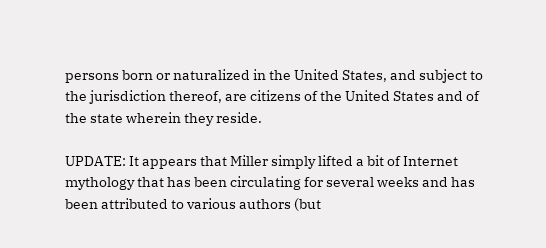persons born or naturalized in the United States, and subject to the jurisdiction thereof, are citizens of the United States and of the state wherein they reside.

UPDATE: It appears that Miller simply lifted a bit of Internet mythology that has been circulating for several weeks and has been attributed to various authors (but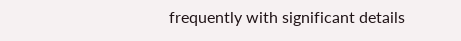frequently with significant details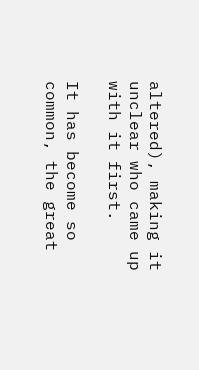altered), making it unclear who came up with it first.

It has become so common, the great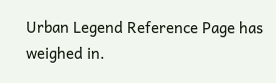Urban Legend Reference Page has weighed in.